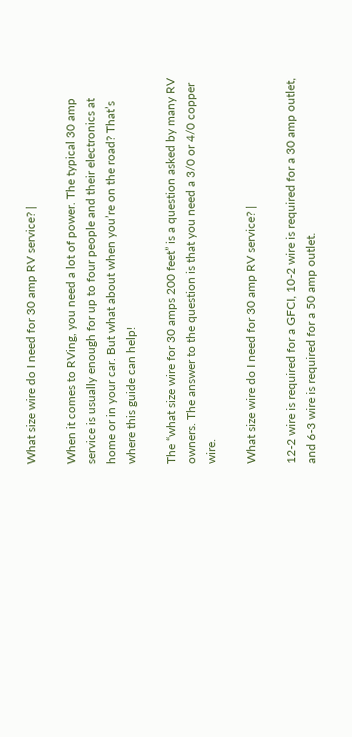What size wire do I need for 30 amp RV service? |

When it comes to RVing, you need a lot of power. The typical 30 amp service is usually enough for up to four people and their electronics at home or in your car. But what about when you’re on the road? That’s where this guide can help!

The “what size wire for 30 amps 200 feet” is a question asked by many RV owners. The answer to the question is that you need a 3/0 or 4/0 copper wire.

What size wire do I need for 30 amp RV service? |

12-2 wire is required for a GFCI, 10-2 wire is required for a 30 amp outlet, and 6-3 wire is required for a 50 amp outlet.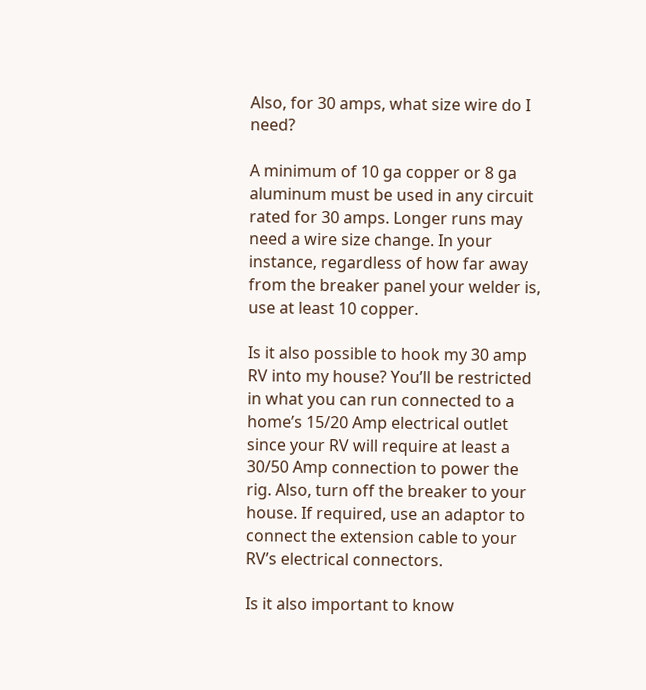Also, for 30 amps, what size wire do I need?

A minimum of 10 ga copper or 8 ga aluminum must be used in any circuit rated for 30 amps. Longer runs may need a wire size change. In your instance, regardless of how far away from the breaker panel your welder is, use at least 10 copper.

Is it also possible to hook my 30 amp RV into my house? You’ll be restricted in what you can run connected to a home’s 15/20 Amp electrical outlet since your RV will require at least a 30/50 Amp connection to power the rig. Also, turn off the breaker to your house. If required, use an adaptor to connect the extension cable to your RV’s electrical connectors.

Is it also important to know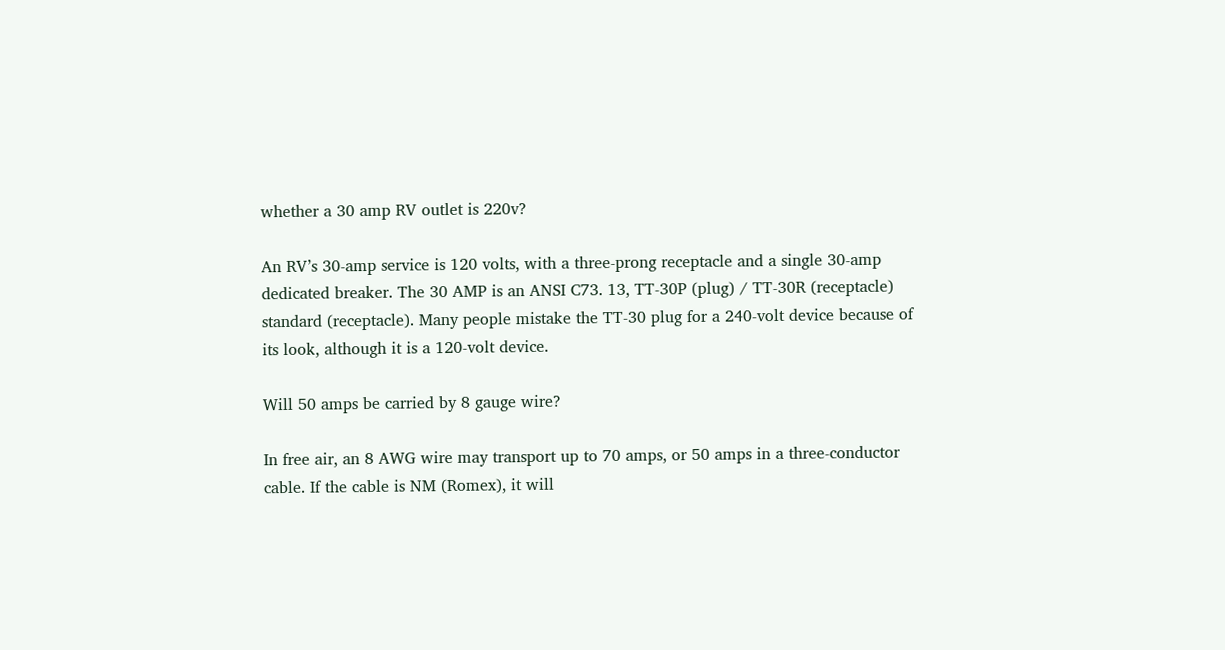whether a 30 amp RV outlet is 220v?

An RV’s 30-amp service is 120 volts, with a three-prong receptacle and a single 30-amp dedicated breaker. The 30 AMP is an ANSI C73. 13, TT-30P (plug) / TT-30R (receptacle) standard (receptacle). Many people mistake the TT-30 plug for a 240-volt device because of its look, although it is a 120-volt device.

Will 50 amps be carried by 8 gauge wire?

In free air, an 8 AWG wire may transport up to 70 amps, or 50 amps in a three-conductor cable. If the cable is NM (Romex), it will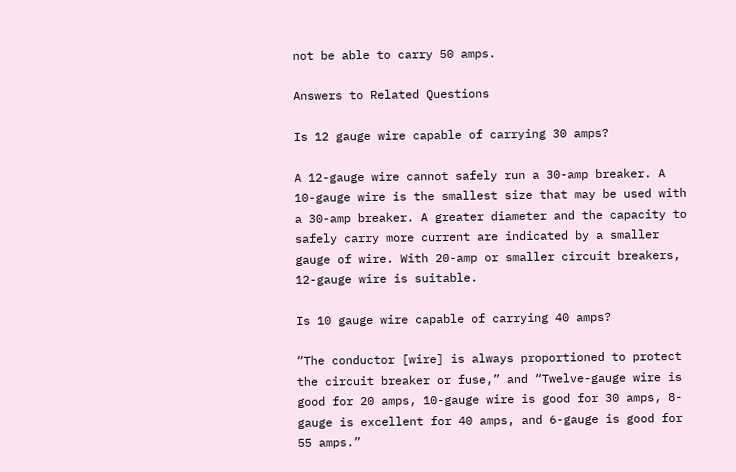not be able to carry 50 amps.

Answers to Related Questions

Is 12 gauge wire capable of carrying 30 amps?

A 12-gauge wire cannot safely run a 30-amp breaker. A 10-gauge wire is the smallest size that may be used with a 30-amp breaker. A greater diameter and the capacity to safely carry more current are indicated by a smaller gauge of wire. With 20-amp or smaller circuit breakers, 12-gauge wire is suitable.

Is 10 gauge wire capable of carrying 40 amps?

“The conductor [wire] is always proportioned to protect the circuit breaker or fuse,” and “Twelve-gauge wire is good for 20 amps, 10-gauge wire is good for 30 amps, 8-gauge is excellent for 40 amps, and 6-gauge is good for 55 amps.”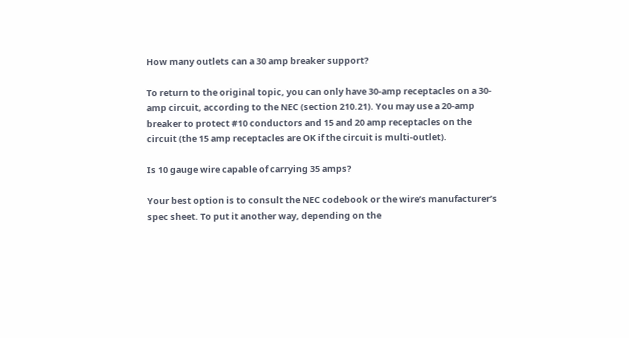How many outlets can a 30 amp breaker support?

To return to the original topic, you can only have 30-amp receptacles on a 30-amp circuit, according to the NEC (section 210.21). You may use a 20-amp breaker to protect #10 conductors and 15 and 20 amp receptacles on the circuit (the 15 amp receptacles are OK if the circuit is multi-outlet).

Is 10 gauge wire capable of carrying 35 amps?

Your best option is to consult the NEC codebook or the wire’s manufacturer’s spec sheet. To put it another way, depending on the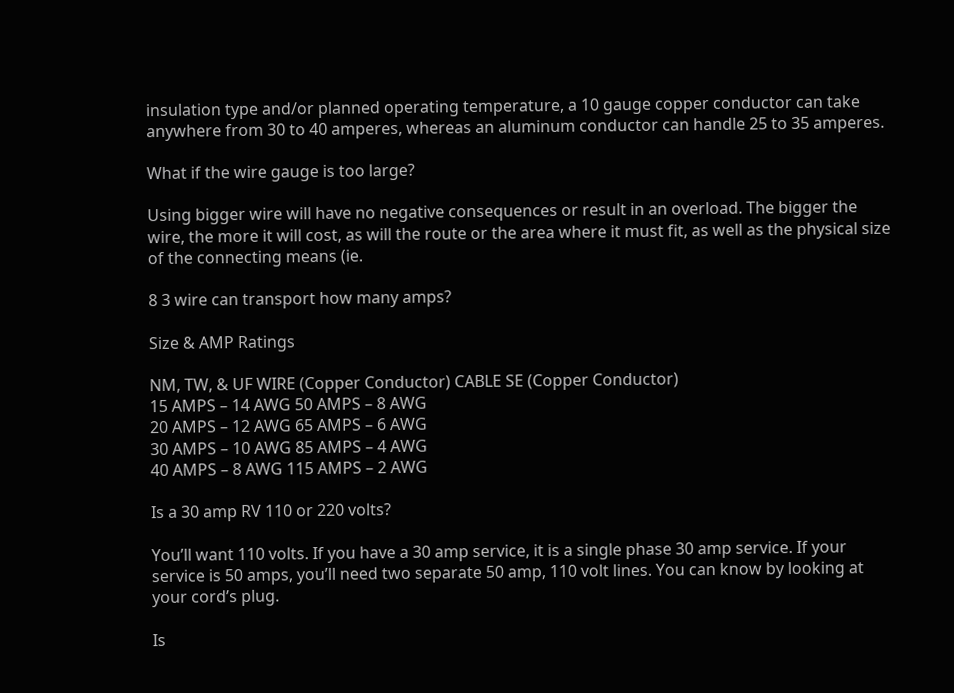insulation type and/or planned operating temperature, a 10 gauge copper conductor can take anywhere from 30 to 40 amperes, whereas an aluminum conductor can handle 25 to 35 amperes.

What if the wire gauge is too large?

Using bigger wire will have no negative consequences or result in an overload. The bigger the wire, the more it will cost, as will the route or the area where it must fit, as well as the physical size of the connecting means (ie.

8 3 wire can transport how many amps?

Size & AMP Ratings

NM, TW, & UF WIRE (Copper Conductor) CABLE SE (Copper Conductor)
15 AMPS – 14 AWG 50 AMPS – 8 AWG
20 AMPS – 12 AWG 65 AMPS – 6 AWG
30 AMPS – 10 AWG 85 AMPS – 4 AWG
40 AMPS – 8 AWG 115 AMPS – 2 AWG

Is a 30 amp RV 110 or 220 volts?

You’ll want 110 volts. If you have a 30 amp service, it is a single phase 30 amp service. If your service is 50 amps, you’ll need two separate 50 amp, 110 volt lines. You can know by looking at your cord’s plug.

Is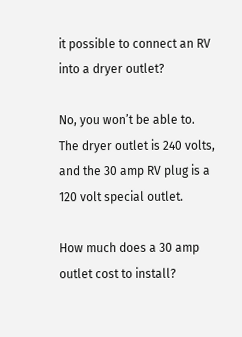it possible to connect an RV into a dryer outlet?

No, you won’t be able to. The dryer outlet is 240 volts, and the 30 amp RV plug is a 120 volt special outlet.

How much does a 30 amp outlet cost to install?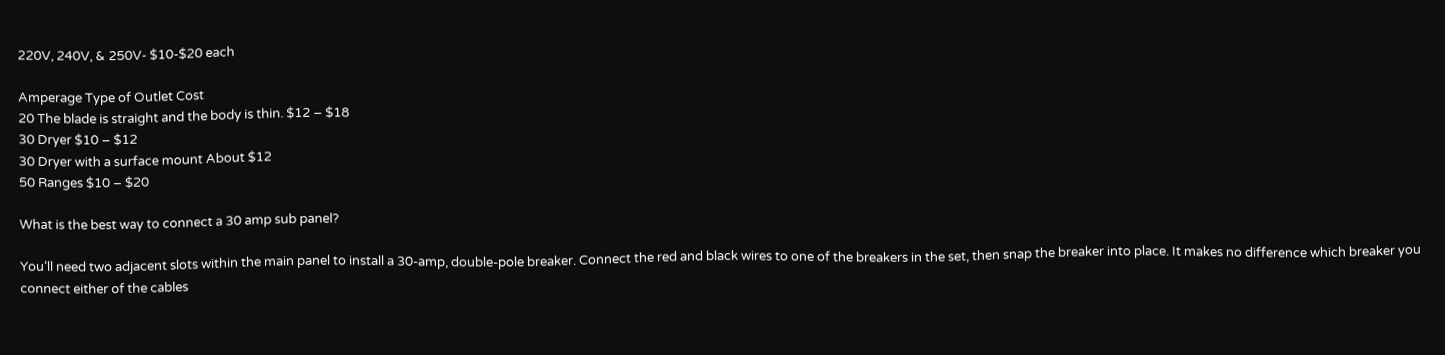220V, 240V, & 250V- $10-$20 each

Amperage Type of Outlet Cost
20 The blade is straight and the body is thin. $12 – $18
30 Dryer $10 – $12
30 Dryer with a surface mount About $12
50 Ranges $10 – $20

What is the best way to connect a 30 amp sub panel?

You’ll need two adjacent slots within the main panel to install a 30-amp, double-pole breaker. Connect the red and black wires to one of the breakers in the set, then snap the breaker into place. It makes no difference which breaker you connect either of the cables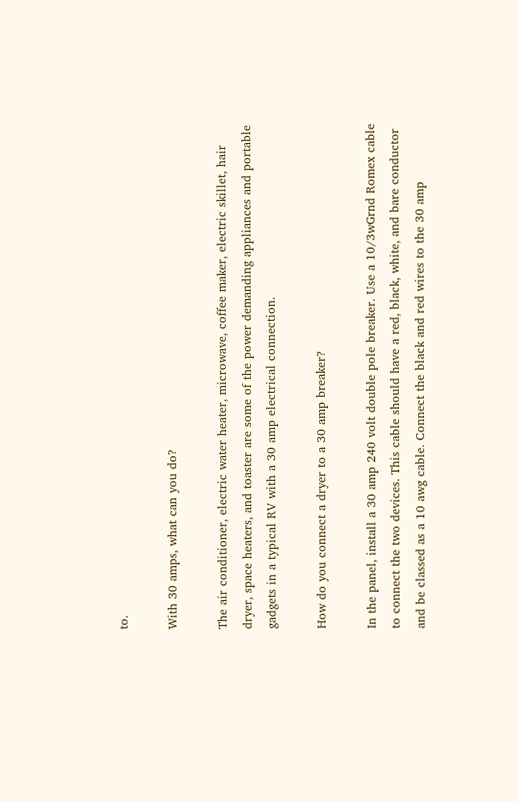to.

With 30 amps, what can you do?

The air conditioner, electric water heater, microwave, coffee maker, electric skillet, hair dryer, space heaters, and toaster are some of the power demanding appliances and portable gadgets in a typical RV with a 30 amp electrical connection.

How do you connect a dryer to a 30 amp breaker?

In the panel, install a 30 amp 240 volt double pole breaker. Use a 10/3wGrnd Romex cable to connect the two devices. This cable should have a red, black, white, and bare conductor and be classed as a 10 awg cable. Connect the black and red wires to the 30 amp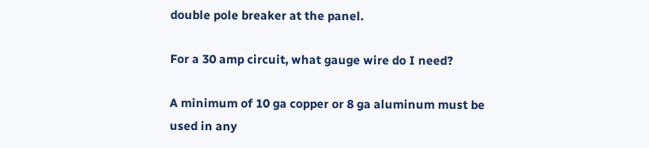double pole breaker at the panel.

For a 30 amp circuit, what gauge wire do I need?

A minimum of 10 ga copper or 8 ga aluminum must be used in any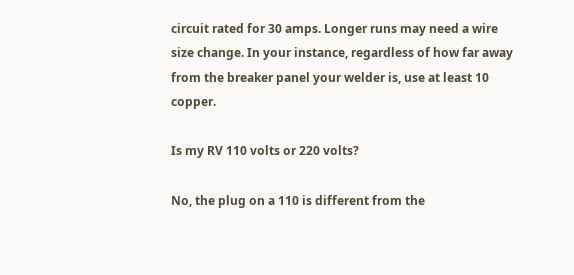circuit rated for 30 amps. Longer runs may need a wire size change. In your instance, regardless of how far away from the breaker panel your welder is, use at least 10 copper.

Is my RV 110 volts or 220 volts?

No, the plug on a 110 is different from the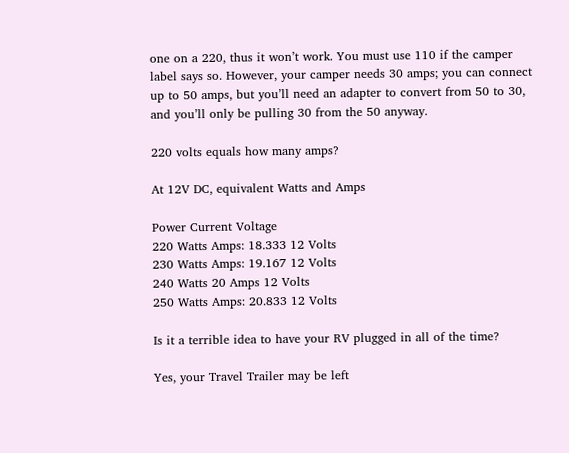one on a 220, thus it won’t work. You must use 110 if the camper label says so. However, your camper needs 30 amps; you can connect up to 50 amps, but you’ll need an adapter to convert from 50 to 30, and you’ll only be pulling 30 from the 50 anyway.

220 volts equals how many amps?

At 12V DC, equivalent Watts and Amps

Power Current Voltage
220 Watts Amps: 18.333 12 Volts
230 Watts Amps: 19.167 12 Volts
240 Watts 20 Amps 12 Volts
250 Watts Amps: 20.833 12 Volts

Is it a terrible idea to have your RV plugged in all of the time?

Yes, your Travel Trailer may be left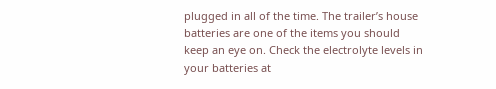plugged in all of the time. The trailer’s house batteries are one of the items you should keep an eye on. Check the electrolyte levels in your batteries at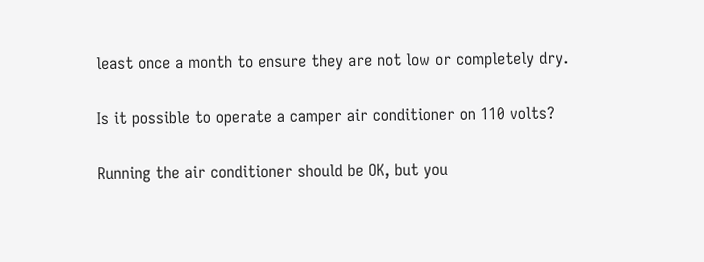least once a month to ensure they are not low or completely dry.

Is it possible to operate a camper air conditioner on 110 volts?

Running the air conditioner should be OK, but you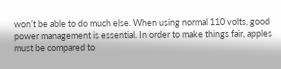won’t be able to do much else. When using normal 110 volts, good power management is essential. In order to make things fair, apples must be compared to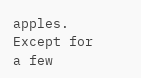apples. Except for a few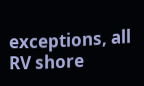exceptions, all RV shore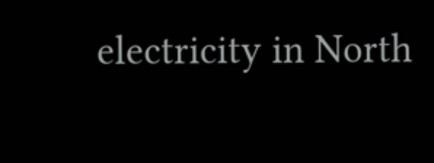electricity in North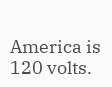America is 120 volts.